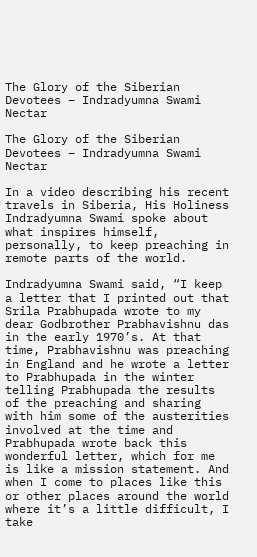The Glory of the Siberian Devotees – Indradyumna Swami Nectar

The Glory of the Siberian Devotees – Indradyumna Swami Nectar

In a video describing his recent travels in Siberia, His Holiness Indradyumna Swami spoke about what inspires himself, personally, to keep preaching in remote parts of the world.

Indradyumna Swami said, “I keep a letter that I printed out that Srila Prabhupada wrote to my dear Godbrother Prabhavishnu das in the early 1970’s. At that time, Prabhavishnu was preaching in England and he wrote a letter to Prabhupada in the winter telling Prabhupada the results of the preaching and sharing with him some of the austerities involved at the time and Prabhupada wrote back this wonderful letter, which for me is like a mission statement. And when I come to places like this or other places around the world where it’s a little difficult, I take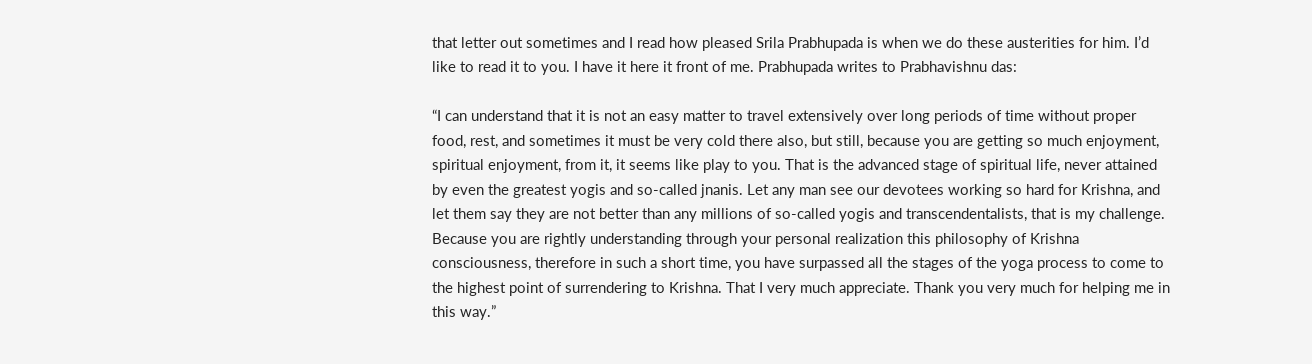that letter out sometimes and I read how pleased Srila Prabhupada is when we do these austerities for him. I’d like to read it to you. I have it here it front of me. Prabhupada writes to Prabhavishnu das:

“I can understand that it is not an easy matter to travel extensively over long periods of time without proper food, rest, and sometimes it must be very cold there also, but still, because you are getting so much enjoyment, spiritual enjoyment, from it, it seems like play to you. That is the advanced stage of spiritual life, never attained by even the greatest yogis and so-called jnanis. Let any man see our devotees working so hard for Krishna, and let them say they are not better than any millions of so-called yogis and transcendentalists, that is my challenge. Because you are rightly understanding through your personal realization this philosophy of Krishna consciousness, therefore in such a short time, you have surpassed all the stages of the yoga process to come to the highest point of surrendering to Krishna. That I very much appreciate. Thank you very much for helping me in this way.”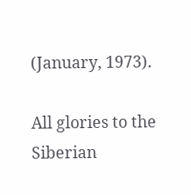(January, 1973).

All glories to the Siberian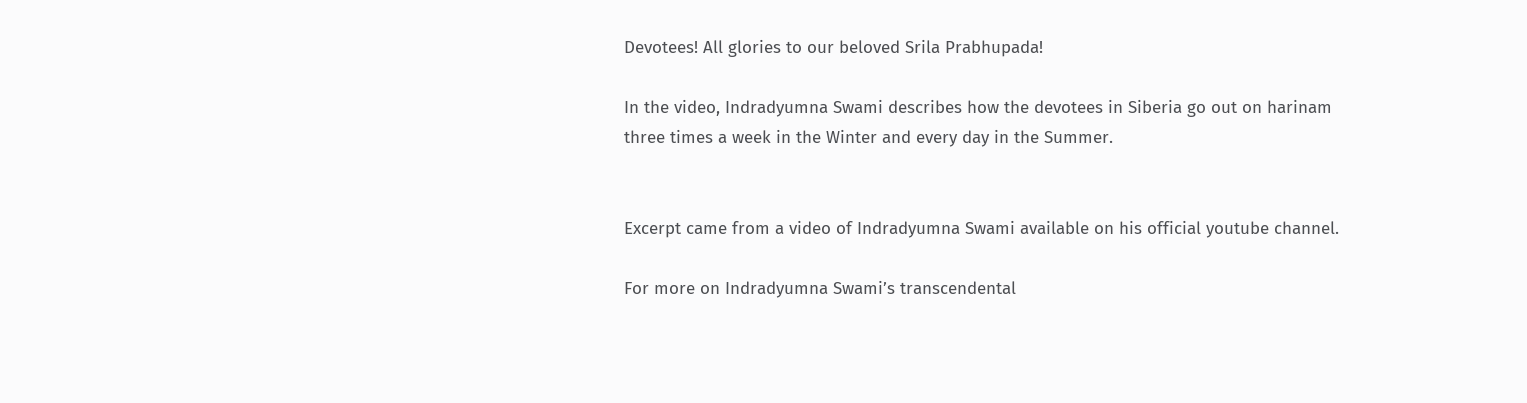Devotees! All glories to our beloved Srila Prabhupada!

In the video, Indradyumna Swami describes how the devotees in Siberia go out on harinam three times a week in the Winter and every day in the Summer.


Excerpt came from a video of Indradyumna Swami available on his official youtube channel.

For more on Indradyumna Swami’s transcendental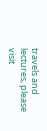travels and lectures, please visit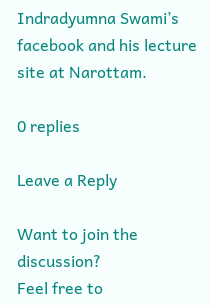Indradyumna Swami’s facebook and his lecture site at Narottam.

0 replies

Leave a Reply

Want to join the discussion?
Feel free to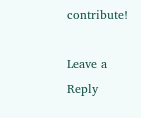contribute!

Leave a Reply